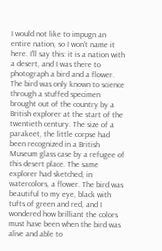I would not like to impugn an entire nation, so I won't name it here. I'll say this: it is a nation with a desert, and I was there to photograph a bird and a flower. The bird was only known to science through a stuffed specimen brought out of the country by a British explorer at the start of the twentieth century. The size of a parakeet, the little corpse had been recognized in a British Museum glass case by a refugee of this desert place. The same explorer had sketched, in watercolors, a flower. The bird was beautiful to my eye, black with tufts of green and red, and I wondered how brilliant the colors must have been when the bird was alive and able to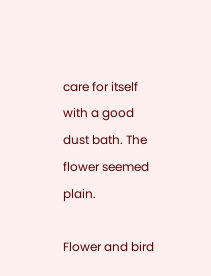care for itself with a good dust bath. The flower seemed plain.

Flower and bird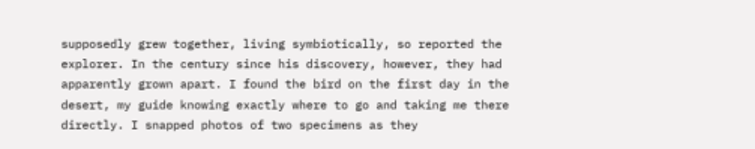supposedly grew together, living symbiotically, so reported the explorer. In the century since his discovery, however, they had apparently grown apart. I found the bird on the first day in the desert, my guide knowing exactly where to go and taking me there directly. I snapped photos of two specimens as they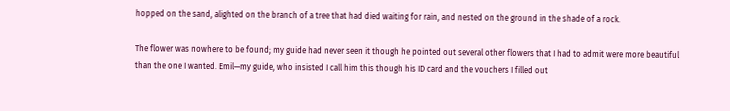hopped on the sand, alighted on the branch of a tree that had died waiting for rain, and nested on the ground in the shade of a rock.

The flower was nowhere to be found; my guide had never seen it though he pointed out several other flowers that I had to admit were more beautiful than the one I wanted. Emil—my guide, who insisted I call him this though his ID card and the vouchers I filled out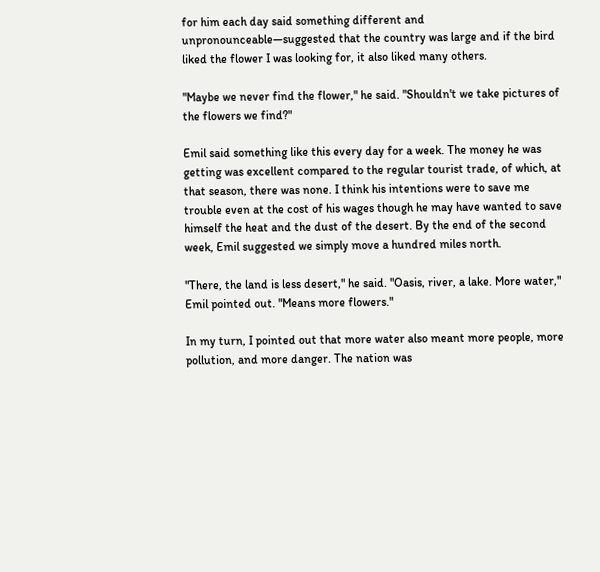for him each day said something different and unpronounceable—suggested that the country was large and if the bird liked the flower I was looking for, it also liked many others.

"Maybe we never find the flower," he said. "Shouldn't we take pictures of the flowers we find?"

Emil said something like this every day for a week. The money he was getting was excellent compared to the regular tourist trade, of which, at that season, there was none. I think his intentions were to save me trouble even at the cost of his wages though he may have wanted to save himself the heat and the dust of the desert. By the end of the second week, Emil suggested we simply move a hundred miles north.

"There, the land is less desert," he said. "Oasis, river, a lake. More water," Emil pointed out. "Means more flowers."

In my turn, I pointed out that more water also meant more people, more pollution, and more danger. The nation was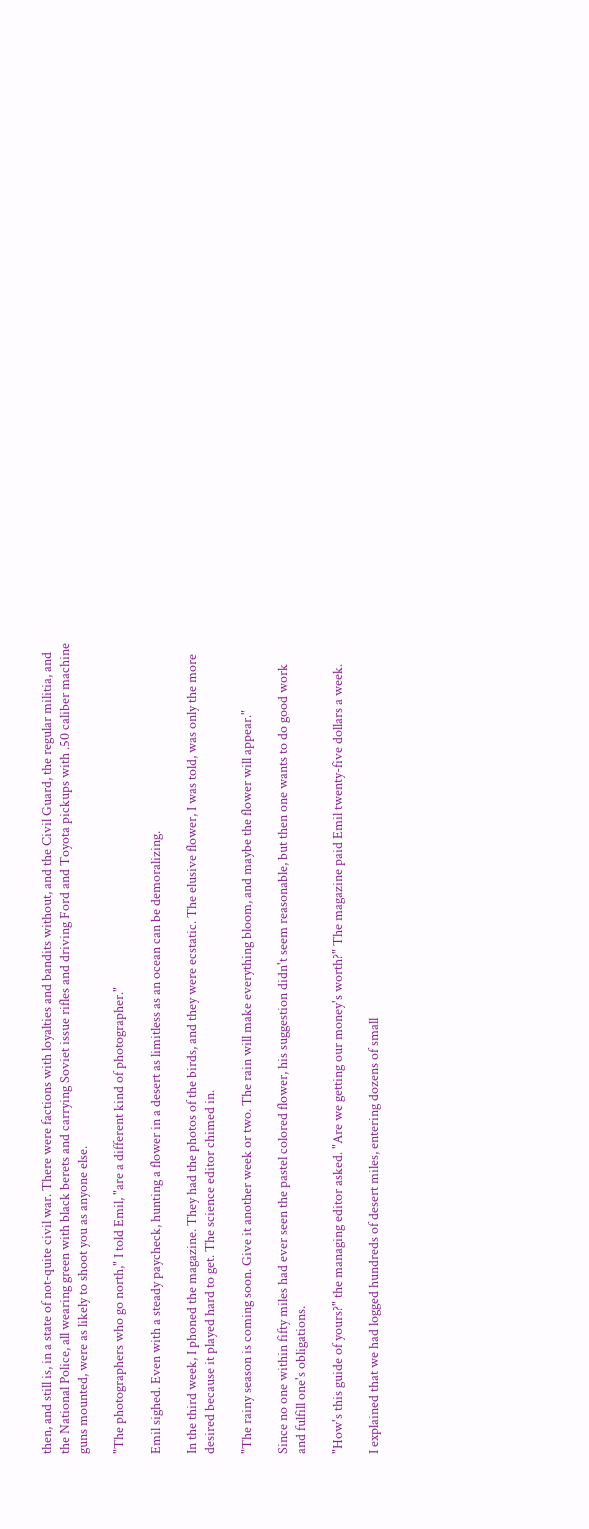then, and still is, in a state of not-quite civil war. There were factions with loyalties and bandits without, and the Civil Guard, the regular militia, and the National Police, all wearing green with black berets and carrying Soviet issue rifles and driving Ford and Toyota pickups with .50 caliber machine guns mounted, were as likely to shoot you as anyone else.

"The photographers who go north," I told Emil, "are a different kind of photographer."

Emil sighed. Even with a steady paycheck, hunting a flower in a desert as limitless as an ocean can be demoralizing.

In the third week, I phoned the magazine. They had the photos of the birds, and they were ecstatic. The elusive flower, I was told, was only the more desired because it played hard to get. The science editor chimed in.

"The rainy season is coming soon. Give it another week or two. The rain will make everything bloom, and maybe the flower will appear."

Since no one within fifty miles had ever seen the pastel colored flower, his suggestion didn't seem reasonable, but then one wants to do good work and fulfill one's obligations.

"How's this guide of yours?" the managing editor asked. "Are we getting our money's worth?" The magazine paid Emil twenty-five dollars a week.

I explained that we had logged hundreds of desert miles, entering dozens of small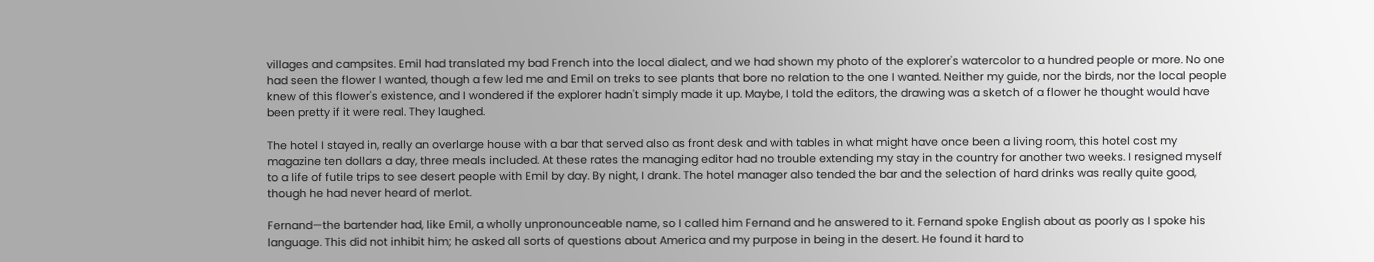villages and campsites. Emil had translated my bad French into the local dialect, and we had shown my photo of the explorer's watercolor to a hundred people or more. No one had seen the flower I wanted, though a few led me and Emil on treks to see plants that bore no relation to the one I wanted. Neither my guide, nor the birds, nor the local people knew of this flower's existence, and I wondered if the explorer hadn't simply made it up. Maybe, I told the editors, the drawing was a sketch of a flower he thought would have been pretty if it were real. They laughed.

The hotel I stayed in, really an overlarge house with a bar that served also as front desk and with tables in what might have once been a living room, this hotel cost my magazine ten dollars a day, three meals included. At these rates the managing editor had no trouble extending my stay in the country for another two weeks. I resigned myself to a life of futile trips to see desert people with Emil by day. By night, I drank. The hotel manager also tended the bar and the selection of hard drinks was really quite good, though he had never heard of merlot.

Fernand—the bartender had, like Emil, a wholly unpronounceable name, so I called him Fernand and he answered to it. Fernand spoke English about as poorly as I spoke his language. This did not inhibit him; he asked all sorts of questions about America and my purpose in being in the desert. He found it hard to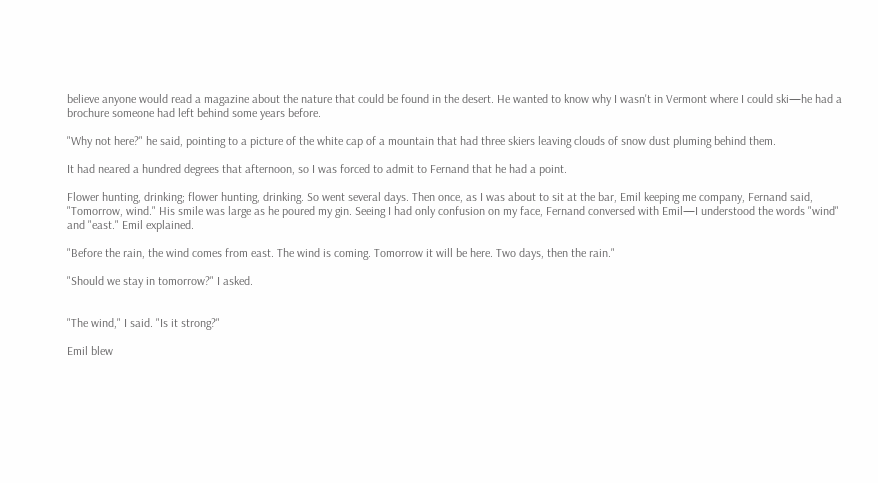believe anyone would read a magazine about the nature that could be found in the desert. He wanted to know why I wasn't in Vermont where I could ski—he had a brochure someone had left behind some years before.

"Why not here?" he said, pointing to a picture of the white cap of a mountain that had three skiers leaving clouds of snow dust pluming behind them.

It had neared a hundred degrees that afternoon, so I was forced to admit to Fernand that he had a point.

Flower hunting, drinking; flower hunting, drinking. So went several days. Then once, as I was about to sit at the bar, Emil keeping me company, Fernand said, "Tomorrow, wind." His smile was large as he poured my gin. Seeing I had only confusion on my face, Fernand conversed with Emil—I understood the words "wind" and "east." Emil explained.

"Before the rain, the wind comes from east. The wind is coming. Tomorrow it will be here. Two days, then the rain."

"Should we stay in tomorrow?" I asked.


"The wind," I said. "Is it strong?"

Emil blew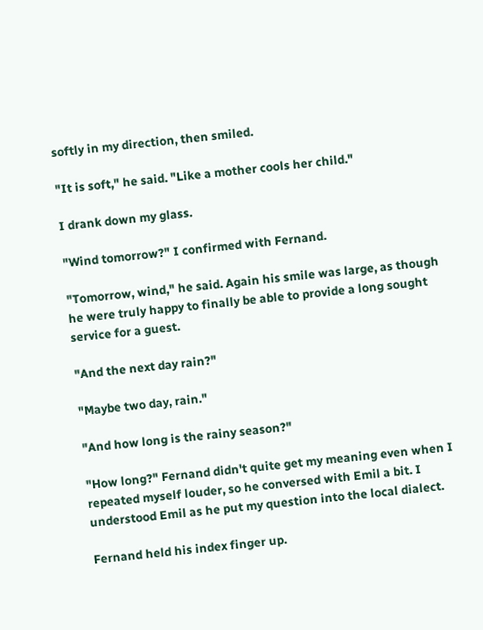softly in my direction, then smiled.

"It is soft," he said. "Like a mother cools her child."

I drank down my glass.

"Wind tomorrow?" I confirmed with Fernand.

"Tomorrow, wind," he said. Again his smile was large, as though he were truly happy to finally be able to provide a long sought service for a guest.

"And the next day rain?"

"Maybe two day, rain."

"And how long is the rainy season?"

"How long?" Fernand didn't quite get my meaning even when I repeated myself louder, so he conversed with Emil a bit. I understood Emil as he put my question into the local dialect.

Fernand held his index finger up.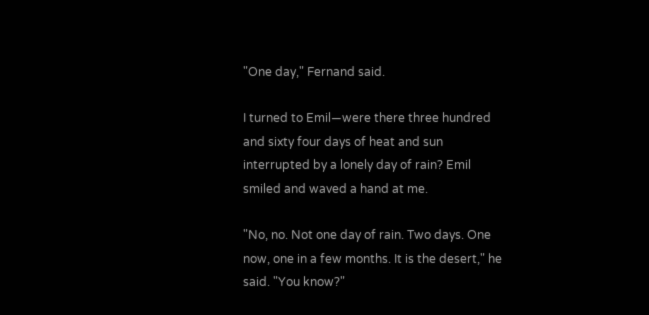"One day," Fernand said.

I turned to Emil—were there three hundred and sixty four days of heat and sun interrupted by a lonely day of rain? Emil smiled and waved a hand at me.

"No, no. Not one day of rain. Two days. One now, one in a few months. It is the desert," he said. "You know?"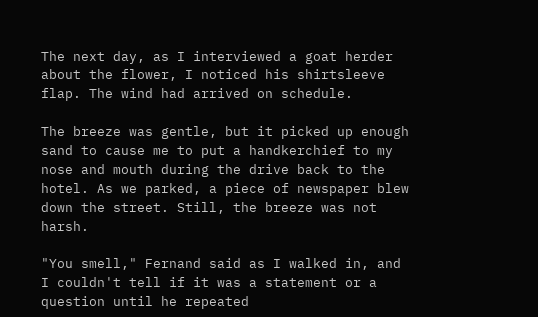The next day, as I interviewed a goat herder about the flower, I noticed his shirtsleeve flap. The wind had arrived on schedule.

The breeze was gentle, but it picked up enough sand to cause me to put a handkerchief to my nose and mouth during the drive back to the hotel. As we parked, a piece of newspaper blew down the street. Still, the breeze was not harsh.

"You smell," Fernand said as I walked in, and I couldn't tell if it was a statement or a question until he repeated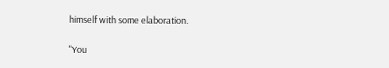himself with some elaboration.

"You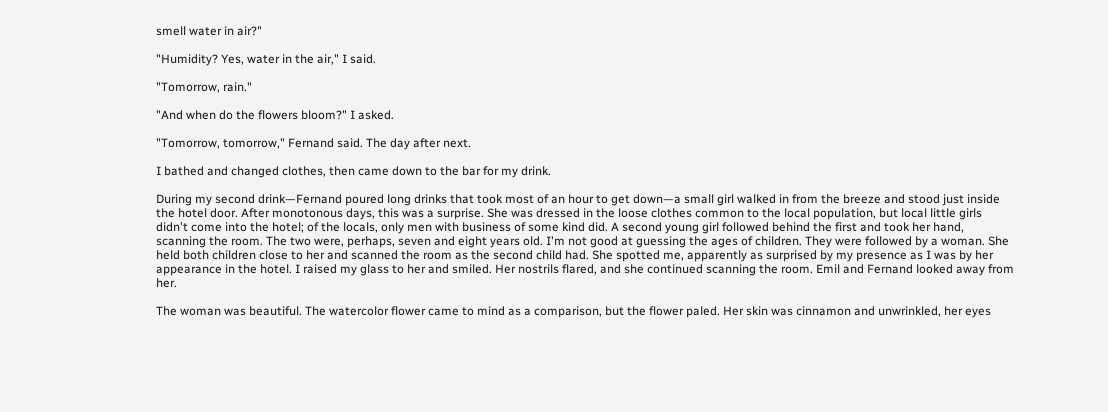smell water in air?"

"Humidity? Yes, water in the air," I said.

"Tomorrow, rain."

"And when do the flowers bloom?" I asked.

"Tomorrow, tomorrow," Fernand said. The day after next.

I bathed and changed clothes, then came down to the bar for my drink.

During my second drink—Fernand poured long drinks that took most of an hour to get down—a small girl walked in from the breeze and stood just inside the hotel door. After monotonous days, this was a surprise. She was dressed in the loose clothes common to the local population, but local little girls didn't come into the hotel; of the locals, only men with business of some kind did. A second young girl followed behind the first and took her hand, scanning the room. The two were, perhaps, seven and eight years old. I'm not good at guessing the ages of children. They were followed by a woman. She held both children close to her and scanned the room as the second child had. She spotted me, apparently as surprised by my presence as I was by her appearance in the hotel. I raised my glass to her and smiled. Her nostrils flared, and she continued scanning the room. Emil and Fernand looked away from her.

The woman was beautiful. The watercolor flower came to mind as a comparison, but the flower paled. Her skin was cinnamon and unwrinkled, her eyes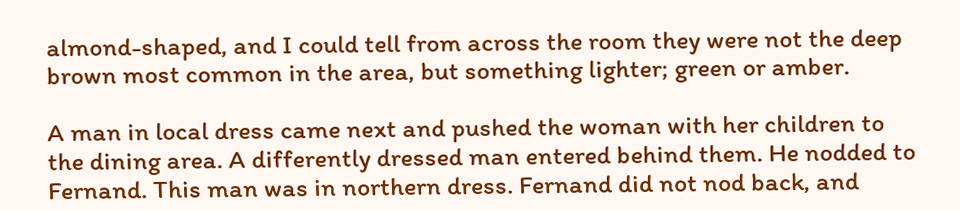almond-shaped, and I could tell from across the room they were not the deep brown most common in the area, but something lighter; green or amber.

A man in local dress came next and pushed the woman with her children to the dining area. A differently dressed man entered behind them. He nodded to Fernand. This man was in northern dress. Fernand did not nod back, and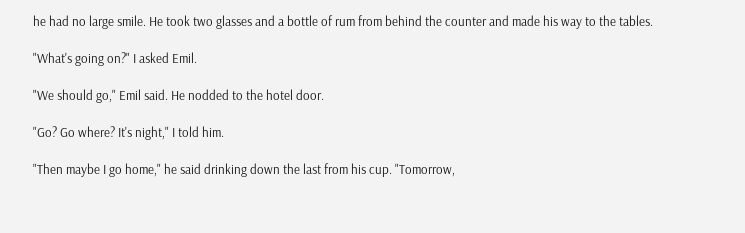he had no large smile. He took two glasses and a bottle of rum from behind the counter and made his way to the tables.

"What's going on?" I asked Emil.

"We should go," Emil said. He nodded to the hotel door.

"Go? Go where? It's night," I told him.

"Then maybe I go home," he said drinking down the last from his cup. "Tomorrow,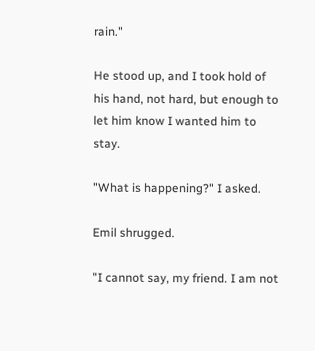rain."

He stood up, and I took hold of his hand, not hard, but enough to let him know I wanted him to stay.

"What is happening?" I asked.

Emil shrugged.

"I cannot say, my friend. I am not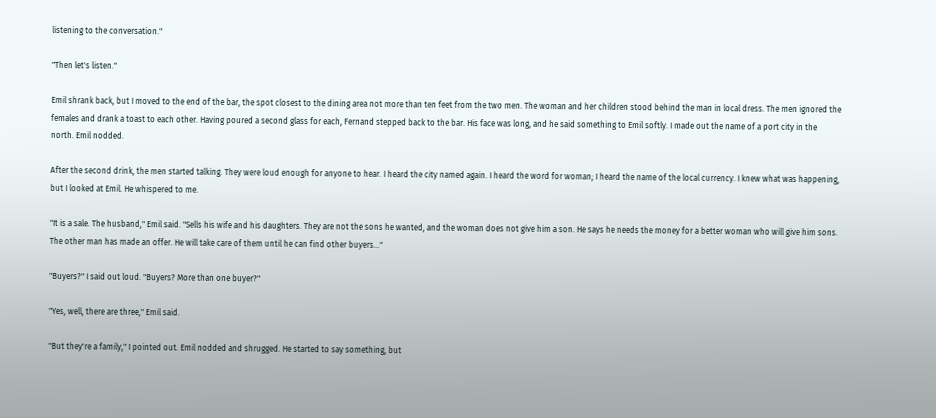listening to the conversation."

"Then let's listen."

Emil shrank back, but I moved to the end of the bar, the spot closest to the dining area not more than ten feet from the two men. The woman and her children stood behind the man in local dress. The men ignored the females and drank a toast to each other. Having poured a second glass for each, Fernand stepped back to the bar. His face was long, and he said something to Emil softly. I made out the name of a port city in the north. Emil nodded.

After the second drink, the men started talking. They were loud enough for anyone to hear. I heard the city named again. I heard the word for woman; I heard the name of the local currency. I knew what was happening, but I looked at Emil. He whispered to me.

"It is a sale. The husband," Emil said. "Sells his wife and his daughters. They are not the sons he wanted, and the woman does not give him a son. He says he needs the money for a better woman who will give him sons. The other man has made an offer. He will take care of them until he can find other buyers…"

"Buyers?" I said out loud. "Buyers? More than one buyer?"

"Yes, well, there are three," Emil said.

"But they're a family," I pointed out. Emil nodded and shrugged. He started to say something, but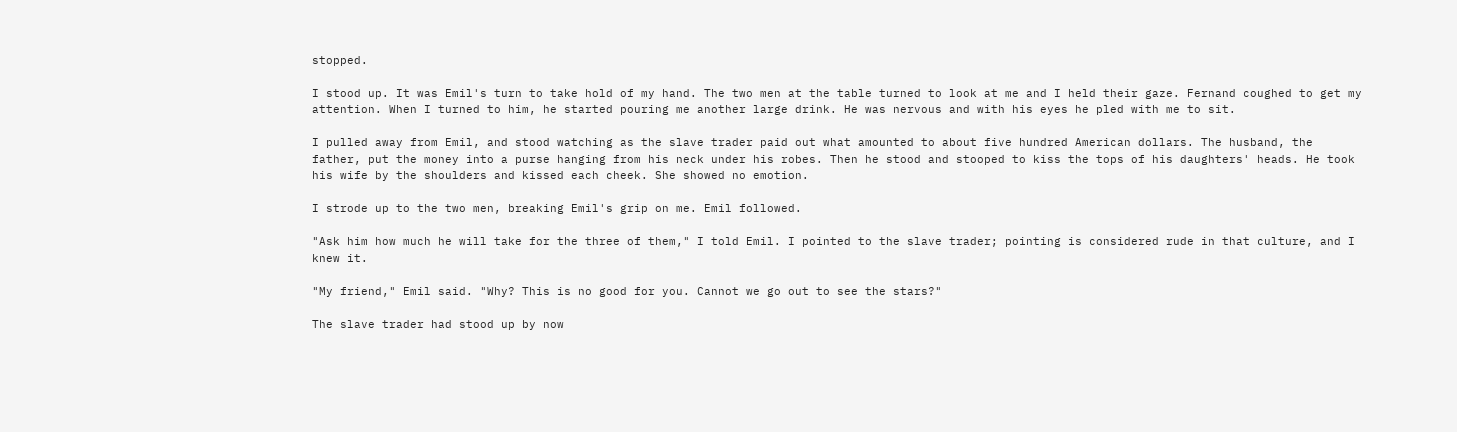stopped.

I stood up. It was Emil's turn to take hold of my hand. The two men at the table turned to look at me and I held their gaze. Fernand coughed to get my attention. When I turned to him, he started pouring me another large drink. He was nervous and with his eyes he pled with me to sit.

I pulled away from Emil, and stood watching as the slave trader paid out what amounted to about five hundred American dollars. The husband, the father, put the money into a purse hanging from his neck under his robes. Then he stood and stooped to kiss the tops of his daughters' heads. He took his wife by the shoulders and kissed each cheek. She showed no emotion.

I strode up to the two men, breaking Emil's grip on me. Emil followed.

"Ask him how much he will take for the three of them," I told Emil. I pointed to the slave trader; pointing is considered rude in that culture, and I knew it.

"My friend," Emil said. "Why? This is no good for you. Cannot we go out to see the stars?"

The slave trader had stood up by now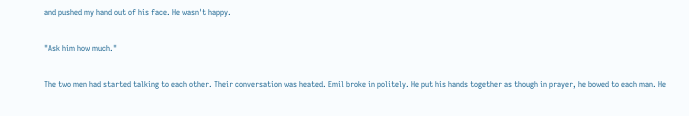and pushed my hand out of his face. He wasn't happy.

"Ask him how much."

The two men had started talking to each other. Their conversation was heated. Emil broke in politely. He put his hands together as though in prayer, he bowed to each man. He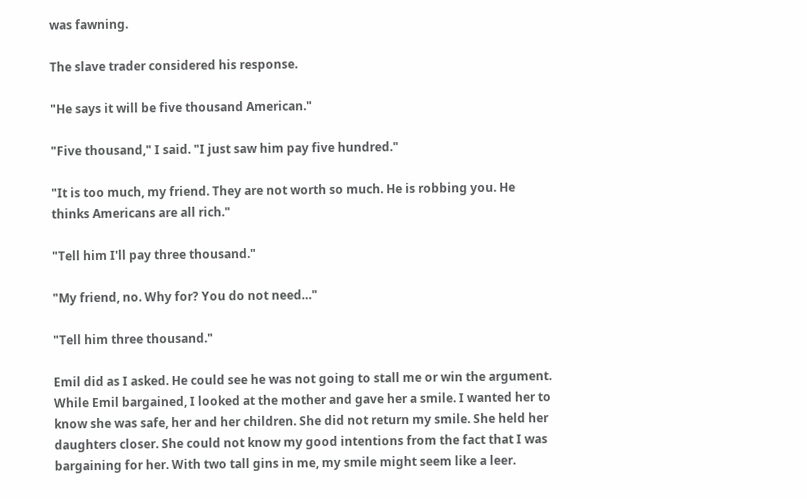was fawning.

The slave trader considered his response.

"He says it will be five thousand American."

"Five thousand," I said. "I just saw him pay five hundred."

"It is too much, my friend. They are not worth so much. He is robbing you. He thinks Americans are all rich."

"Tell him I'll pay three thousand."

"My friend, no. Why for? You do not need…"

"Tell him three thousand."

Emil did as I asked. He could see he was not going to stall me or win the argument. While Emil bargained, I looked at the mother and gave her a smile. I wanted her to know she was safe, her and her children. She did not return my smile. She held her daughters closer. She could not know my good intentions from the fact that I was bargaining for her. With two tall gins in me, my smile might seem like a leer.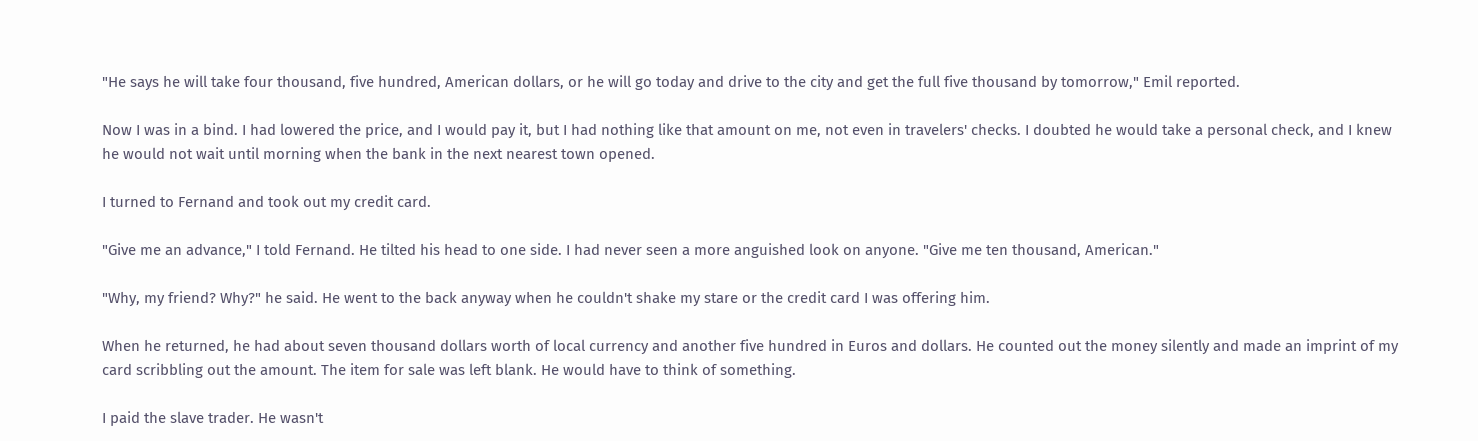"He says he will take four thousand, five hundred, American dollars, or he will go today and drive to the city and get the full five thousand by tomorrow," Emil reported.

Now I was in a bind. I had lowered the price, and I would pay it, but I had nothing like that amount on me, not even in travelers' checks. I doubted he would take a personal check, and I knew he would not wait until morning when the bank in the next nearest town opened.

I turned to Fernand and took out my credit card.

"Give me an advance," I told Fernand. He tilted his head to one side. I had never seen a more anguished look on anyone. "Give me ten thousand, American."

"Why, my friend? Why?" he said. He went to the back anyway when he couldn't shake my stare or the credit card I was offering him.

When he returned, he had about seven thousand dollars worth of local currency and another five hundred in Euros and dollars. He counted out the money silently and made an imprint of my card scribbling out the amount. The item for sale was left blank. He would have to think of something.

I paid the slave trader. He wasn't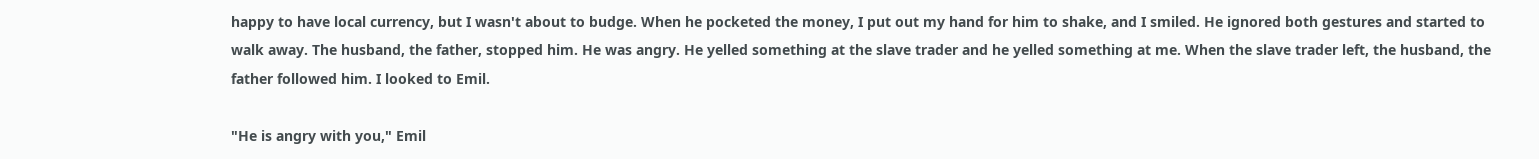happy to have local currency, but I wasn't about to budge. When he pocketed the money, I put out my hand for him to shake, and I smiled. He ignored both gestures and started to walk away. The husband, the father, stopped him. He was angry. He yelled something at the slave trader and he yelled something at me. When the slave trader left, the husband, the father followed him. I looked to Emil.

"He is angry with you," Emil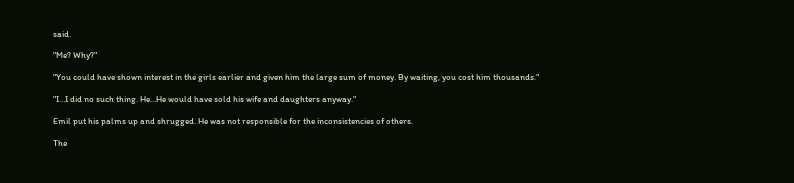said.

"Me? Why?"

"You could have shown interest in the girls earlier and given him the large sum of money. By waiting, you cost him thousands."

"I…I did no such thing. He…He would have sold his wife and daughters anyway."

Emil put his palms up and shrugged. He was not responsible for the inconsistencies of others.

The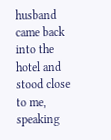husband came back into the hotel and stood close to me, speaking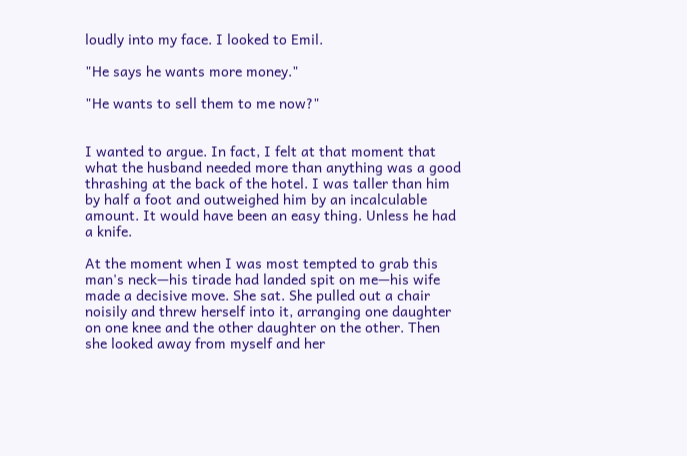loudly into my face. I looked to Emil.

"He says he wants more money."

"He wants to sell them to me now?"


I wanted to argue. In fact, I felt at that moment that what the husband needed more than anything was a good thrashing at the back of the hotel. I was taller than him by half a foot and outweighed him by an incalculable amount. It would have been an easy thing. Unless he had a knife.

At the moment when I was most tempted to grab this man's neck—his tirade had landed spit on me—his wife made a decisive move. She sat. She pulled out a chair noisily and threw herself into it, arranging one daughter on one knee and the other daughter on the other. Then she looked away from myself and her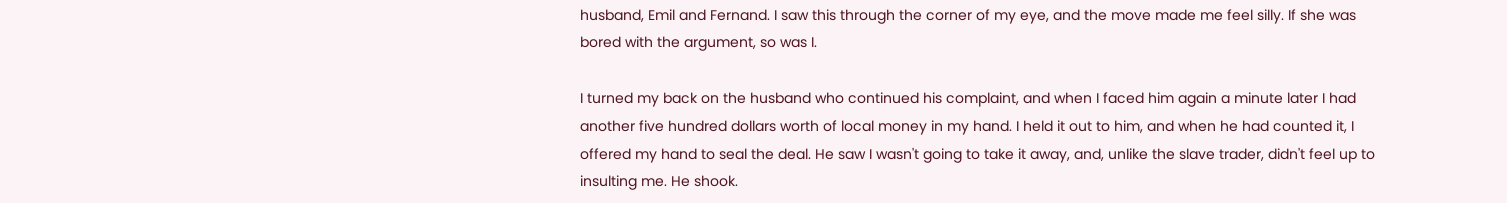husband, Emil and Fernand. I saw this through the corner of my eye, and the move made me feel silly. If she was bored with the argument, so was I.

I turned my back on the husband who continued his complaint, and when I faced him again a minute later I had another five hundred dollars worth of local money in my hand. I held it out to him, and when he had counted it, I offered my hand to seal the deal. He saw I wasn't going to take it away, and, unlike the slave trader, didn't feel up to insulting me. He shook.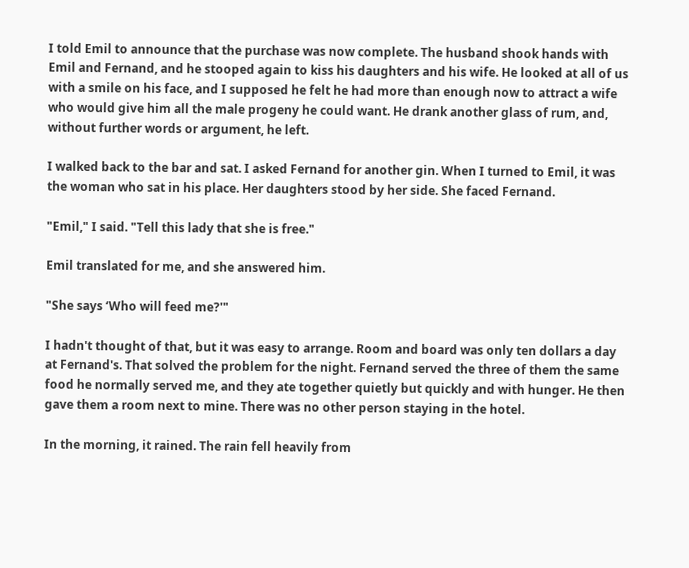I told Emil to announce that the purchase was now complete. The husband shook hands with Emil and Fernand, and he stooped again to kiss his daughters and his wife. He looked at all of us with a smile on his face, and I supposed he felt he had more than enough now to attract a wife who would give him all the male progeny he could want. He drank another glass of rum, and, without further words or argument, he left.

I walked back to the bar and sat. I asked Fernand for another gin. When I turned to Emil, it was the woman who sat in his place. Her daughters stood by her side. She faced Fernand.

"Emil," I said. "Tell this lady that she is free."

Emil translated for me, and she answered him.

"She says ‘Who will feed me?'"

I hadn't thought of that, but it was easy to arrange. Room and board was only ten dollars a day at Fernand's. That solved the problem for the night. Fernand served the three of them the same food he normally served me, and they ate together quietly but quickly and with hunger. He then gave them a room next to mine. There was no other person staying in the hotel.

In the morning, it rained. The rain fell heavily from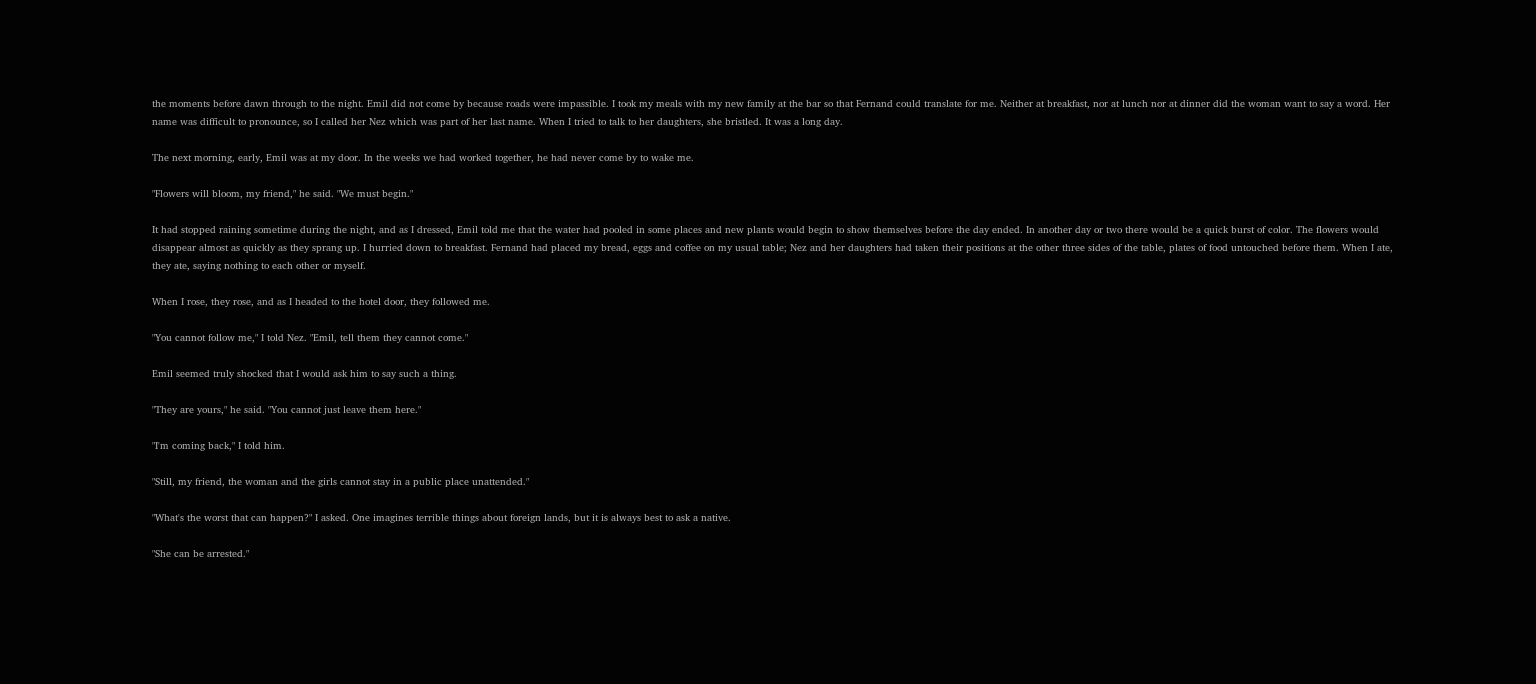the moments before dawn through to the night. Emil did not come by because roads were impassible. I took my meals with my new family at the bar so that Fernand could translate for me. Neither at breakfast, nor at lunch nor at dinner did the woman want to say a word. Her name was difficult to pronounce, so I called her Nez which was part of her last name. When I tried to talk to her daughters, she bristled. It was a long day.

The next morning, early, Emil was at my door. In the weeks we had worked together, he had never come by to wake me.

"Flowers will bloom, my friend," he said. "We must begin."

It had stopped raining sometime during the night, and as I dressed, Emil told me that the water had pooled in some places and new plants would begin to show themselves before the day ended. In another day or two there would be a quick burst of color. The flowers would disappear almost as quickly as they sprang up. I hurried down to breakfast. Fernand had placed my bread, eggs and coffee on my usual table; Nez and her daughters had taken their positions at the other three sides of the table, plates of food untouched before them. When I ate, they ate, saying nothing to each other or myself.

When I rose, they rose, and as I headed to the hotel door, they followed me.

"You cannot follow me," I told Nez. "Emil, tell them they cannot come."

Emil seemed truly shocked that I would ask him to say such a thing.

"They are yours," he said. "You cannot just leave them here."

"I'm coming back," I told him.

"Still, my friend, the woman and the girls cannot stay in a public place unattended."

"What's the worst that can happen?" I asked. One imagines terrible things about foreign lands, but it is always best to ask a native.

"She can be arrested."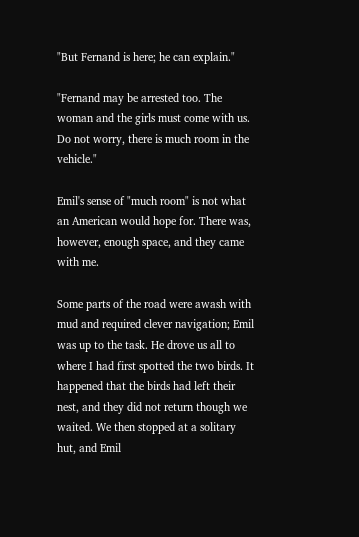"But Fernand is here; he can explain."

"Fernand may be arrested too. The woman and the girls must come with us. Do not worry, there is much room in the vehicle."

Emil's sense of "much room" is not what an American would hope for. There was, however, enough space, and they came with me.

Some parts of the road were awash with mud and required clever navigation; Emil was up to the task. He drove us all to where I had first spotted the two birds. It happened that the birds had left their nest, and they did not return though we waited. We then stopped at a solitary hut, and Emil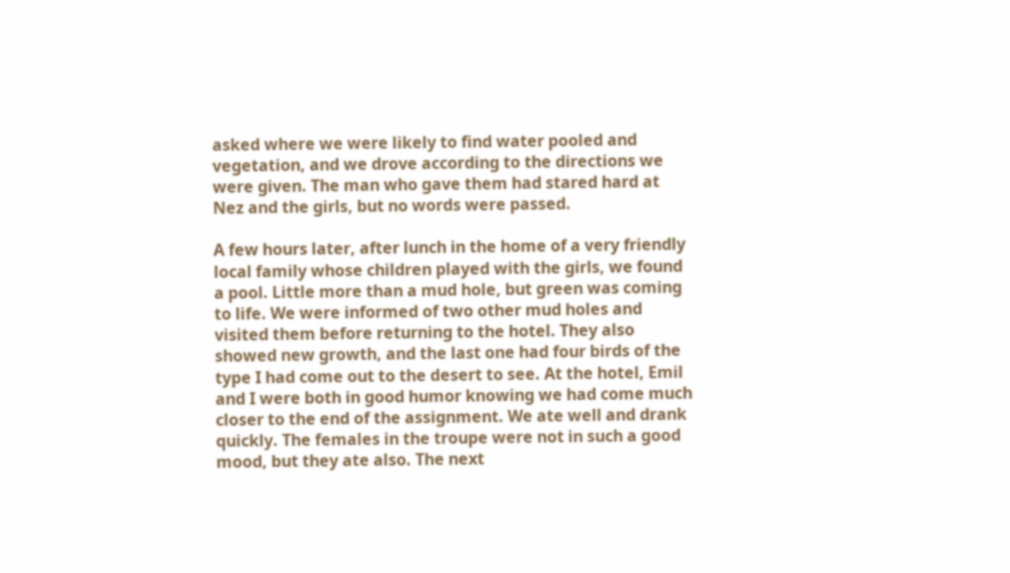asked where we were likely to find water pooled and vegetation, and we drove according to the directions we were given. The man who gave them had stared hard at Nez and the girls, but no words were passed.

A few hours later, after lunch in the home of a very friendly local family whose children played with the girls, we found a pool. Little more than a mud hole, but green was coming to life. We were informed of two other mud holes and visited them before returning to the hotel. They also showed new growth, and the last one had four birds of the type I had come out to the desert to see. At the hotel, Emil and I were both in good humor knowing we had come much closer to the end of the assignment. We ate well and drank quickly. The females in the troupe were not in such a good mood, but they ate also. The next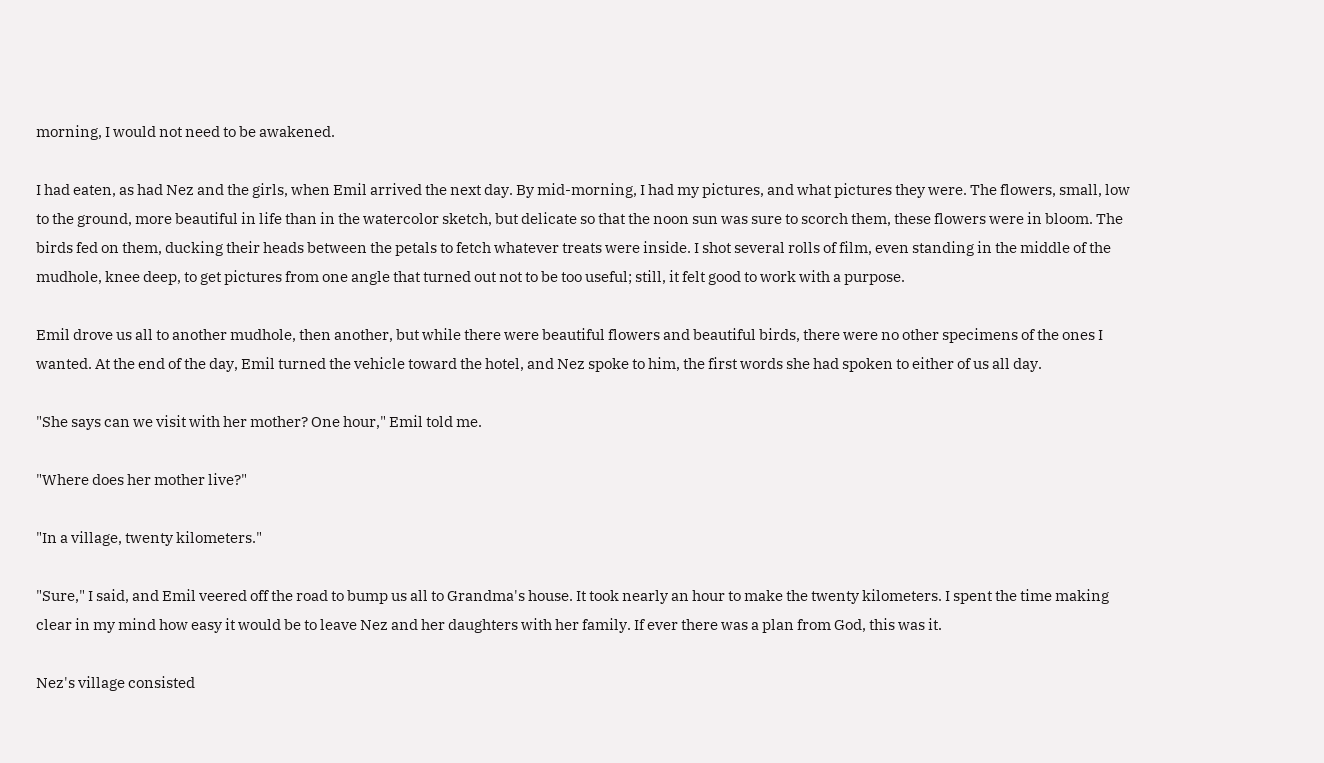morning, I would not need to be awakened.

I had eaten, as had Nez and the girls, when Emil arrived the next day. By mid-morning, I had my pictures, and what pictures they were. The flowers, small, low to the ground, more beautiful in life than in the watercolor sketch, but delicate so that the noon sun was sure to scorch them, these flowers were in bloom. The birds fed on them, ducking their heads between the petals to fetch whatever treats were inside. I shot several rolls of film, even standing in the middle of the mudhole, knee deep, to get pictures from one angle that turned out not to be too useful; still, it felt good to work with a purpose.

Emil drove us all to another mudhole, then another, but while there were beautiful flowers and beautiful birds, there were no other specimens of the ones I wanted. At the end of the day, Emil turned the vehicle toward the hotel, and Nez spoke to him, the first words she had spoken to either of us all day.

"She says can we visit with her mother? One hour," Emil told me.

"Where does her mother live?"

"In a village, twenty kilometers."

"Sure," I said, and Emil veered off the road to bump us all to Grandma's house. It took nearly an hour to make the twenty kilometers. I spent the time making clear in my mind how easy it would be to leave Nez and her daughters with her family. If ever there was a plan from God, this was it.

Nez's village consisted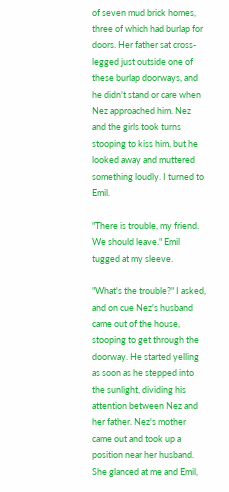of seven mud brick homes, three of which had burlap for doors. Her father sat cross-legged just outside one of these burlap doorways, and he didn't stand or care when Nez approached him. Nez and the girls took turns stooping to kiss him, but he looked away and muttered something loudly. I turned to Emil.

"There is trouble, my friend. We should leave." Emil tugged at my sleeve.

"What's the trouble?" I asked, and on cue Nez's husband came out of the house, stooping to get through the doorway. He started yelling as soon as he stepped into the sunlight, dividing his attention between Nez and her father. Nez's mother came out and took up a position near her husband. She glanced at me and Emil,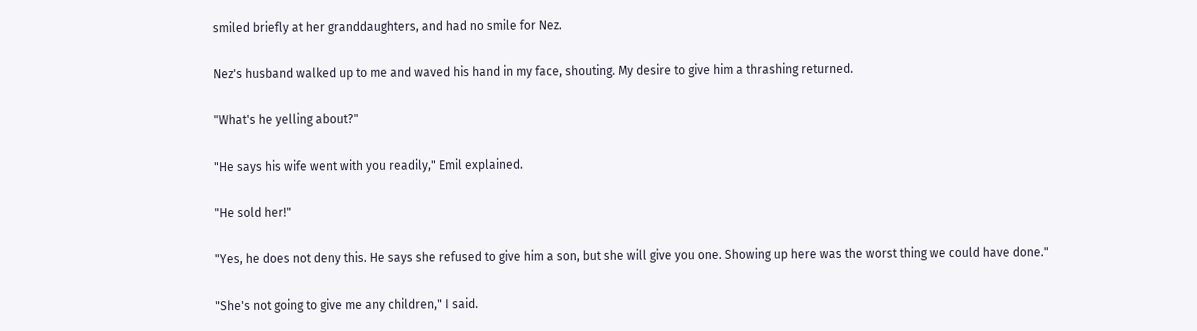smiled briefly at her granddaughters, and had no smile for Nez.

Nez's husband walked up to me and waved his hand in my face, shouting. My desire to give him a thrashing returned.

"What's he yelling about?"

"He says his wife went with you readily," Emil explained.

"He sold her!"

"Yes, he does not deny this. He says she refused to give him a son, but she will give you one. Showing up here was the worst thing we could have done."

"She's not going to give me any children," I said.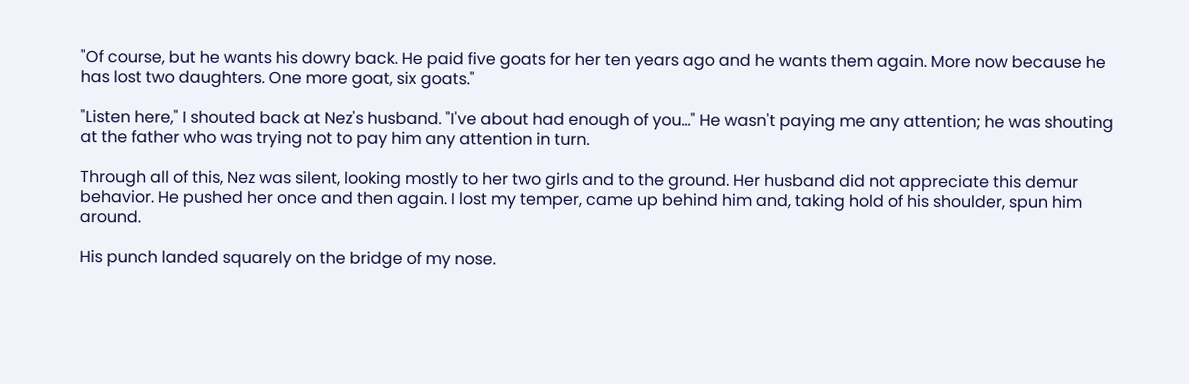"Of course, but he wants his dowry back. He paid five goats for her ten years ago and he wants them again. More now because he has lost two daughters. One more goat, six goats."

"Listen here," I shouted back at Nez's husband. "I've about had enough of you…" He wasn't paying me any attention; he was shouting at the father who was trying not to pay him any attention in turn.

Through all of this, Nez was silent, looking mostly to her two girls and to the ground. Her husband did not appreciate this demur behavior. He pushed her once and then again. I lost my temper, came up behind him and, taking hold of his shoulder, spun him around.

His punch landed squarely on the bridge of my nose.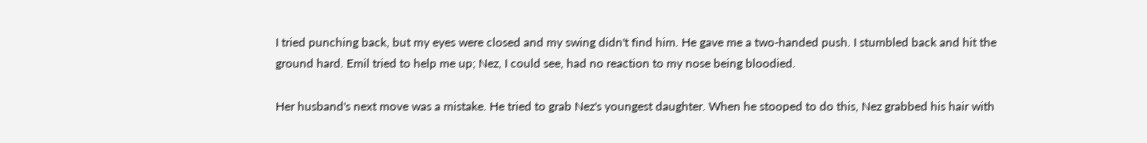I tried punching back, but my eyes were closed and my swing didn't find him. He gave me a two-handed push. I stumbled back and hit the ground hard. Emil tried to help me up; Nez, I could see, had no reaction to my nose being bloodied.

Her husband's next move was a mistake. He tried to grab Nez's youngest daughter. When he stooped to do this, Nez grabbed his hair with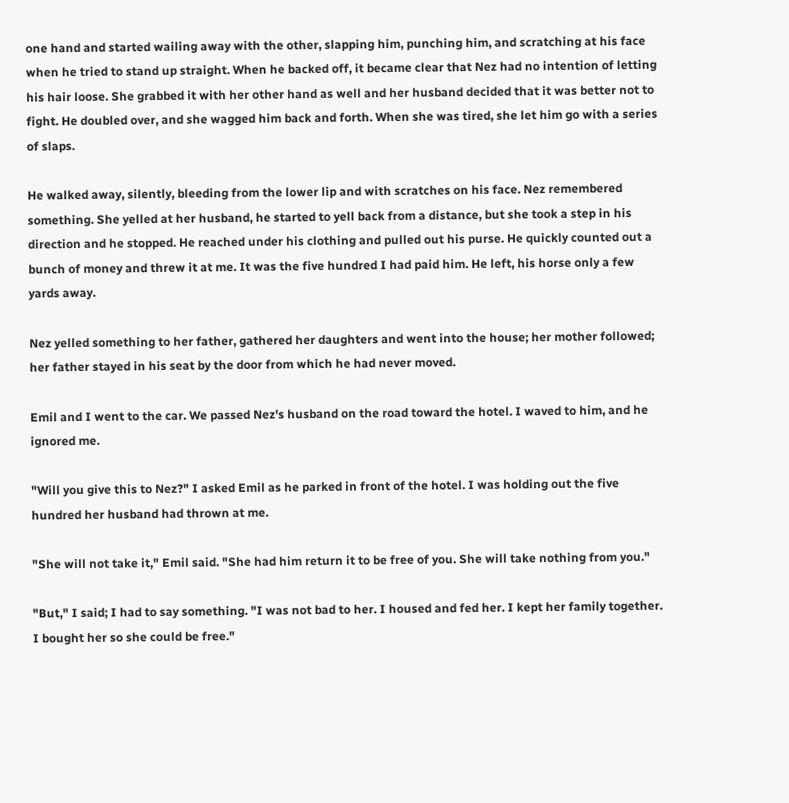one hand and started wailing away with the other, slapping him, punching him, and scratching at his face when he tried to stand up straight. When he backed off, it became clear that Nez had no intention of letting his hair loose. She grabbed it with her other hand as well and her husband decided that it was better not to fight. He doubled over, and she wagged him back and forth. When she was tired, she let him go with a series of slaps.

He walked away, silently, bleeding from the lower lip and with scratches on his face. Nez remembered something. She yelled at her husband, he started to yell back from a distance, but she took a step in his direction and he stopped. He reached under his clothing and pulled out his purse. He quickly counted out a bunch of money and threw it at me. It was the five hundred I had paid him. He left, his horse only a few yards away.

Nez yelled something to her father, gathered her daughters and went into the house; her mother followed; her father stayed in his seat by the door from which he had never moved.

Emil and I went to the car. We passed Nez's husband on the road toward the hotel. I waved to him, and he ignored me.

"Will you give this to Nez?" I asked Emil as he parked in front of the hotel. I was holding out the five hundred her husband had thrown at me.

"She will not take it," Emil said. "She had him return it to be free of you. She will take nothing from you."

"But," I said; I had to say something. "I was not bad to her. I housed and fed her. I kept her family together. I bought her so she could be free."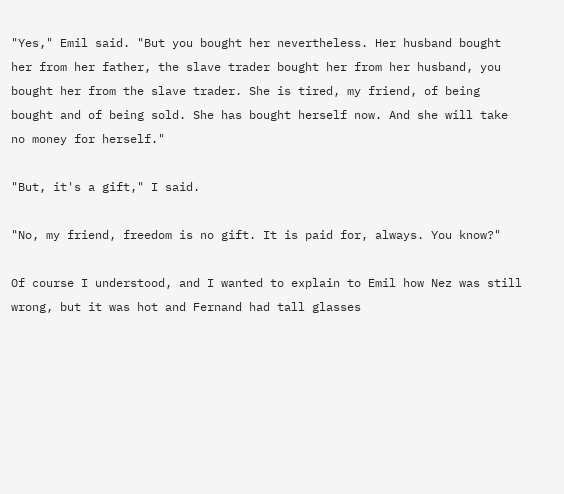"Yes," Emil said. "But you bought her nevertheless. Her husband bought her from her father, the slave trader bought her from her husband, you bought her from the slave trader. She is tired, my friend, of being bought and of being sold. She has bought herself now. And she will take no money for herself."

"But, it's a gift," I said.

"No, my friend, freedom is no gift. It is paid for, always. You know?"

Of course I understood, and I wanted to explain to Emil how Nez was still wrong, but it was hot and Fernand had tall glasses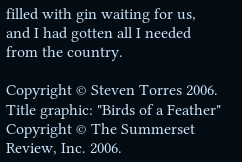filled with gin waiting for us, and I had gotten all I needed from the country.

Copyright © Steven Torres 2006. Title graphic: "Birds of a Feather" Copyright © The Summerset Review, Inc. 2006.